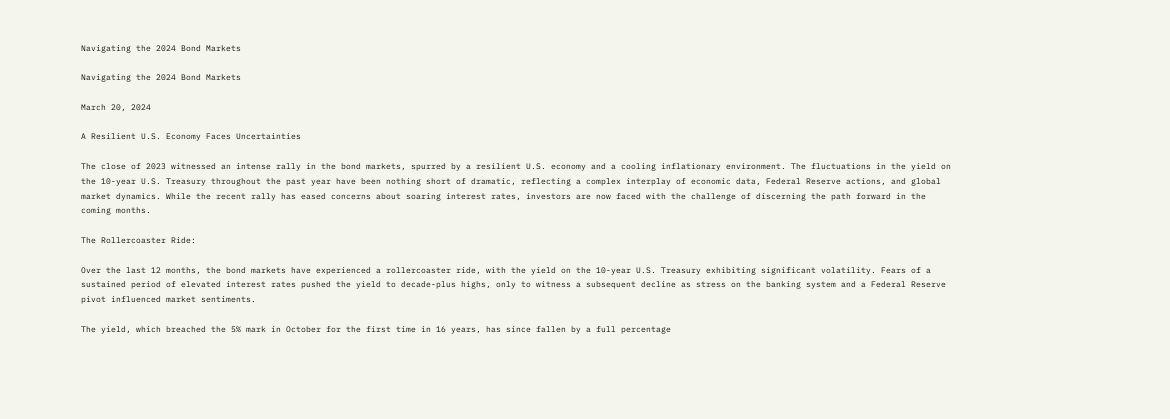Navigating the 2024 Bond Markets

Navigating the 2024 Bond Markets

March 20, 2024

A Resilient U.S. Economy Faces Uncertainties

The close of 2023 witnessed an intense rally in the bond markets, spurred by a resilient U.S. economy and a cooling inflationary environment. The fluctuations in the yield on the 10-year U.S. Treasury throughout the past year have been nothing short of dramatic, reflecting a complex interplay of economic data, Federal Reserve actions, and global market dynamics. While the recent rally has eased concerns about soaring interest rates, investors are now faced with the challenge of discerning the path forward in the coming months.

The Rollercoaster Ride:

Over the last 12 months, the bond markets have experienced a rollercoaster ride, with the yield on the 10-year U.S. Treasury exhibiting significant volatility. Fears of a sustained period of elevated interest rates pushed the yield to decade-plus highs, only to witness a subsequent decline as stress on the banking system and a Federal Reserve pivot influenced market sentiments.

The yield, which breached the 5% mark in October for the first time in 16 years, has since fallen by a full percentage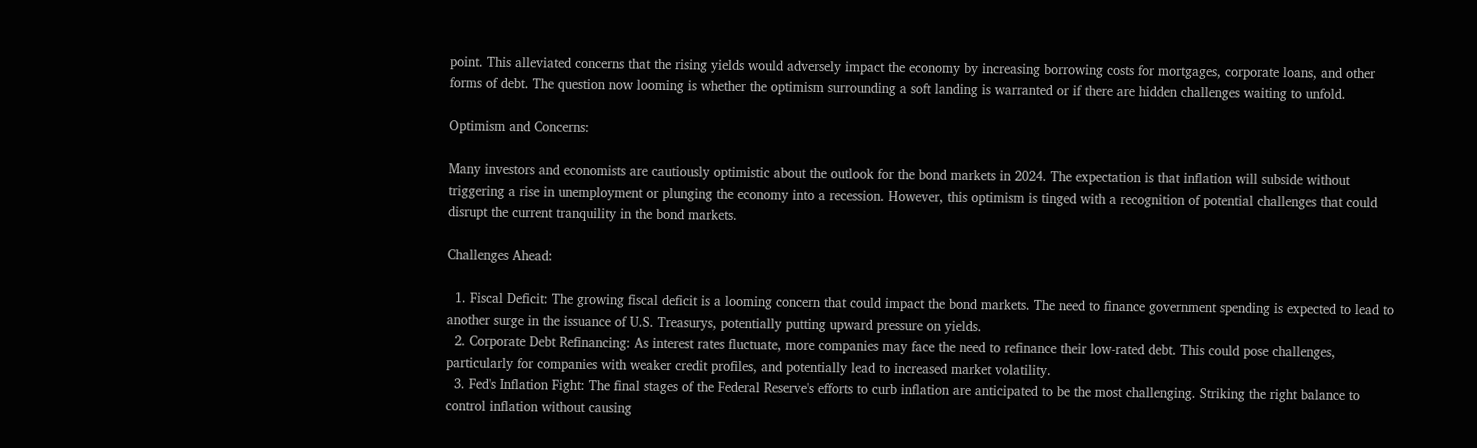point. This alleviated concerns that the rising yields would adversely impact the economy by increasing borrowing costs for mortgages, corporate loans, and other forms of debt. The question now looming is whether the optimism surrounding a soft landing is warranted or if there are hidden challenges waiting to unfold.

Optimism and Concerns:

Many investors and economists are cautiously optimistic about the outlook for the bond markets in 2024. The expectation is that inflation will subside without triggering a rise in unemployment or plunging the economy into a recession. However, this optimism is tinged with a recognition of potential challenges that could disrupt the current tranquility in the bond markets.

Challenges Ahead:

  1. Fiscal Deficit: The growing fiscal deficit is a looming concern that could impact the bond markets. The need to finance government spending is expected to lead to another surge in the issuance of U.S. Treasurys, potentially putting upward pressure on yields.
  2. Corporate Debt Refinancing: As interest rates fluctuate, more companies may face the need to refinance their low-rated debt. This could pose challenges, particularly for companies with weaker credit profiles, and potentially lead to increased market volatility.
  3. Fed's Inflation Fight: The final stages of the Federal Reserve's efforts to curb inflation are anticipated to be the most challenging. Striking the right balance to control inflation without causing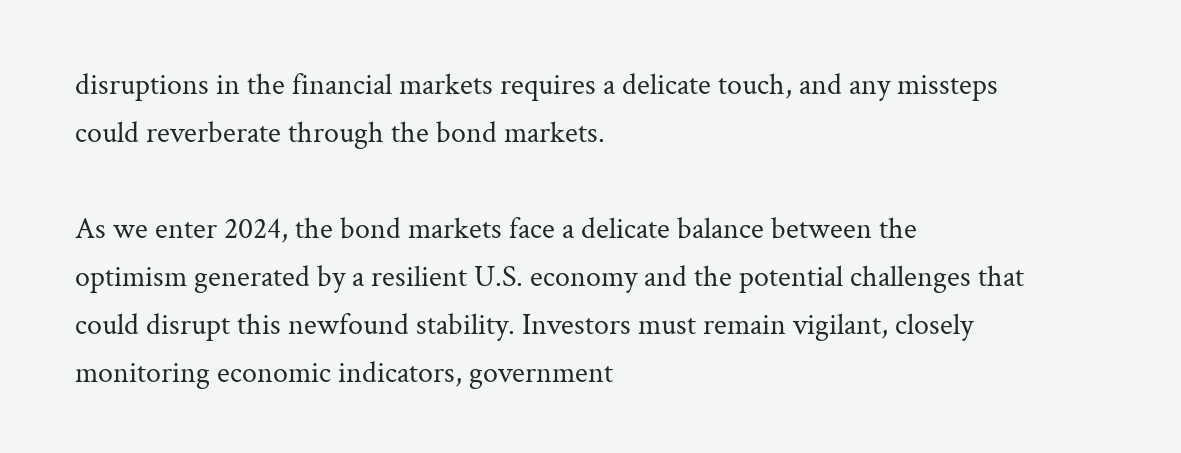disruptions in the financial markets requires a delicate touch, and any missteps could reverberate through the bond markets.

As we enter 2024, the bond markets face a delicate balance between the optimism generated by a resilient U.S. economy and the potential challenges that could disrupt this newfound stability. Investors must remain vigilant, closely monitoring economic indicators, government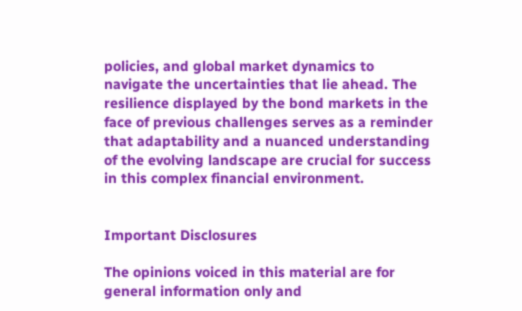policies, and global market dynamics to navigate the uncertainties that lie ahead. The resilience displayed by the bond markets in the face of previous challenges serves as a reminder that adaptability and a nuanced understanding of the evolving landscape are crucial for success in this complex financial environment.


Important Disclosures

The opinions voiced in this material are for general information only and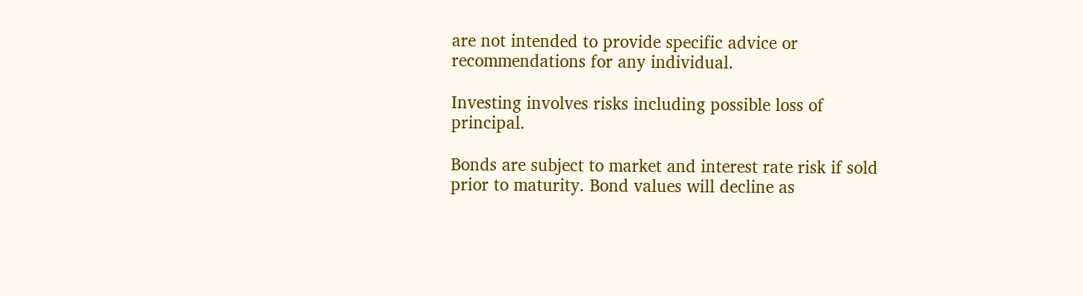are not intended to provide specific advice or recommendations for any individual.

Investing involves risks including possible loss of principal.

Bonds are subject to market and interest rate risk if sold prior to maturity. Bond values will decline as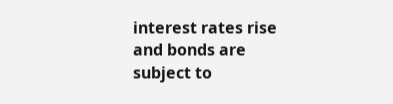interest rates rise and bonds are subject to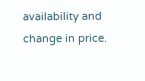availability and change in price.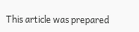This article was prepared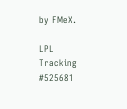by FMeX.

LPL Tracking #525681